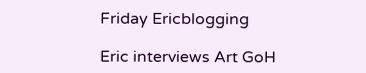Friday Ericblogging

Eric interviews Art GoH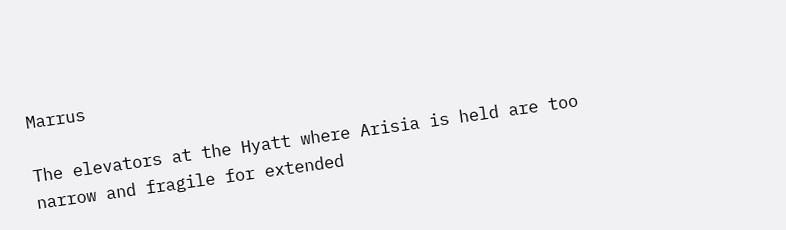Marrus

The elevators at the Hyatt where Arisia is held are too narrow and fragile for extended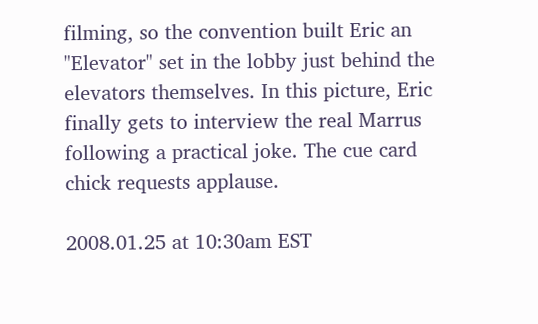filming, so the convention built Eric an "Elevator" set in the lobby just behind the elevators themselves. In this picture, Eric finally gets to interview the real Marrus following a practical joke. The cue card chick requests applause.

2008.01.25 at 10:30am EST